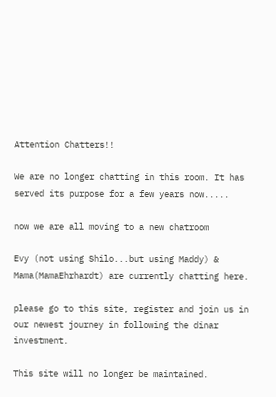Attention Chatters!!

We are no longer chatting in this room. It has served its purpose for a few years now.....

now we are all moving to a new chatroom

Evy (not using Shilo...but using Maddy) & Mama(MamaEhrhardt) are currently chatting here.

please go to this site, register and join us in our newest journey in following the dinar investment.

This site will no longer be maintained.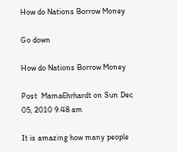How do Nations Borrow Money

Go down

How do Nations Borrow Money

Post  MamaEhrhardt on Sun Dec 05, 2010 9:48 am

It is amazing how many people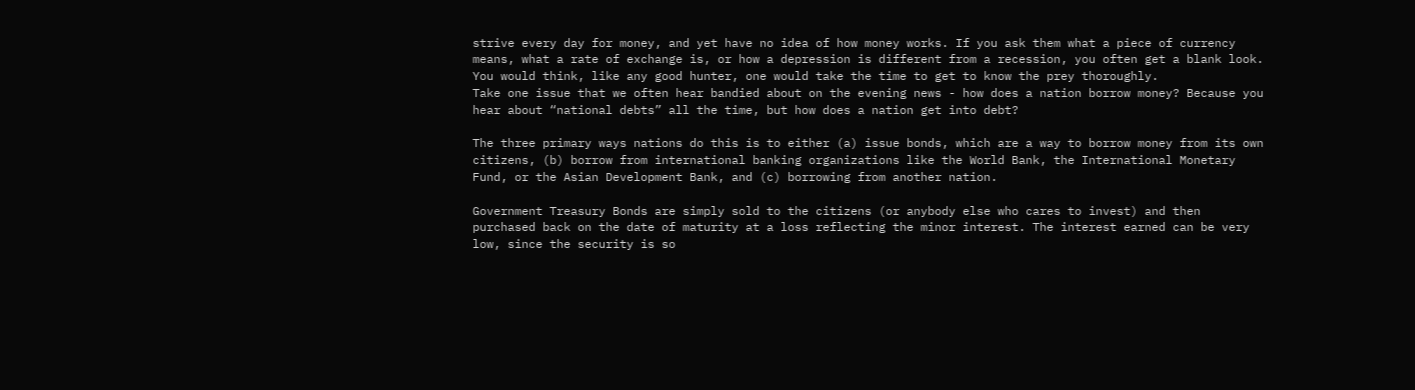strive every day for money, and yet have no idea of how money works. If you ask them what a piece of currency means, what a rate of exchange is, or how a depression is different from a recession, you often get a blank look. You would think, like any good hunter, one would take the time to get to know the prey thoroughly.
Take one issue that we often hear bandied about on the evening news - how does a nation borrow money? Because you hear about “national debts” all the time, but how does a nation get into debt?

The three primary ways nations do this is to either (a) issue bonds, which are a way to borrow money from its own citizens, (b) borrow from international banking organizations like the World Bank, the International Monetary Fund, or the Asian Development Bank, and (c) borrowing from another nation.

Government Treasury Bonds are simply sold to the citizens (or anybody else who cares to invest) and then purchased back on the date of maturity at a loss reflecting the minor interest. The interest earned can be very low, since the security is so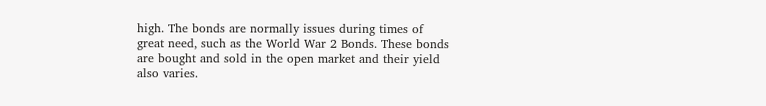high. The bonds are normally issues during times of great need, such as the World War 2 Bonds. These bonds are bought and sold in the open market and their yield also varies.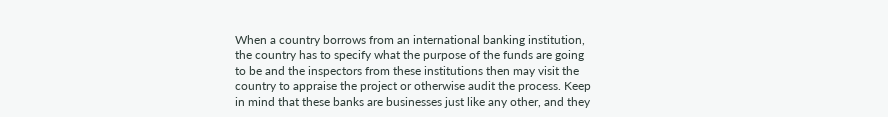When a country borrows from an international banking institution, the country has to specify what the purpose of the funds are going to be and the inspectors from these institutions then may visit the country to appraise the project or otherwise audit the process. Keep in mind that these banks are businesses just like any other, and they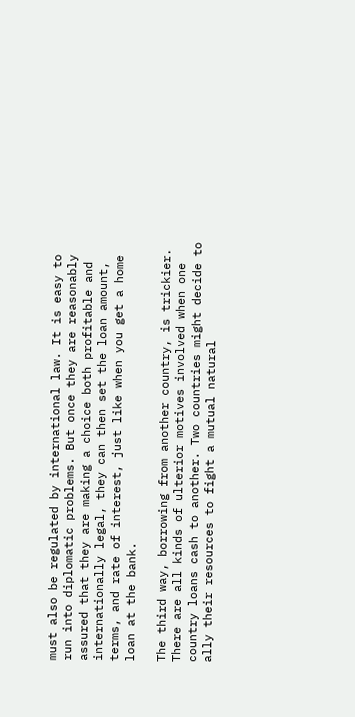must also be regulated by international law. It is easy to run into diplomatic problems. But once they are reasonably assured that they are making a choice both profitable and internationally legal, they can then set the loan amount, terms, and rate of interest, just like when you get a home loan at the bank.

The third way, borrowing from another country, is trickier. There are all kinds of ulterior motives involved when one country loans cash to another. Two countries might decide to ally their resources to fight a mutual natural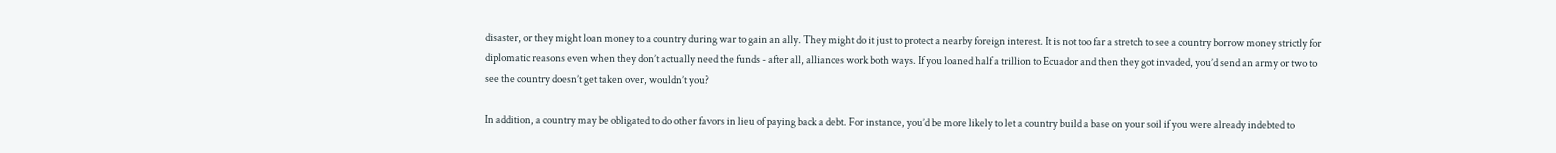disaster, or they might loan money to a country during war to gain an ally. They might do it just to protect a nearby foreign interest. It is not too far a stretch to see a country borrow money strictly for diplomatic reasons even when they don’t actually need the funds - after all, alliances work both ways. If you loaned half a trillion to Ecuador and then they got invaded, you’d send an army or two to see the country doesn’t get taken over, wouldn’t you?

In addition, a country may be obligated to do other favors in lieu of paying back a debt. For instance, you’d be more likely to let a country build a base on your soil if you were already indebted to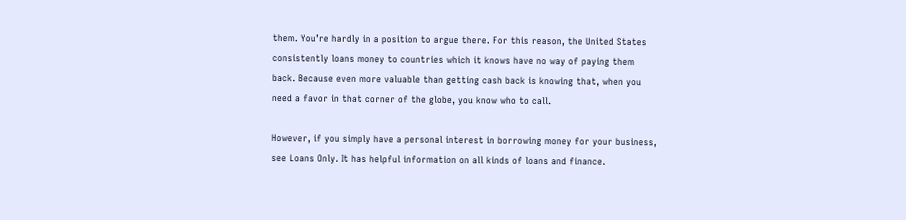them. You’re hardly in a position to argue there. For this reason, the United States consistently loans money to countries which it knows have no way of paying them back. Because even more valuable than getting cash back is knowing that, when you need a favor in that corner of the globe, you know who to call.

However, if you simply have a personal interest in borrowing money for your business, see Loans Only. It has helpful information on all kinds of loans and finance.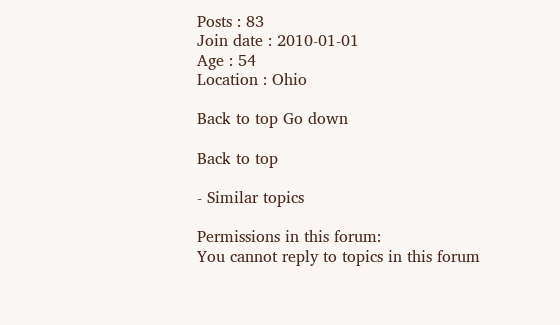Posts : 83
Join date : 2010-01-01
Age : 54
Location : Ohio

Back to top Go down

Back to top

- Similar topics

Permissions in this forum:
You cannot reply to topics in this forum